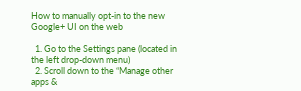How to manually opt-in to the new Google+ UI on the web

  1. Go to the Settings pane (located in the left drop-down menu)
  2. Scroll down to the “Manage other apps &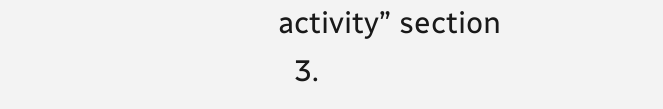activity” section
  3.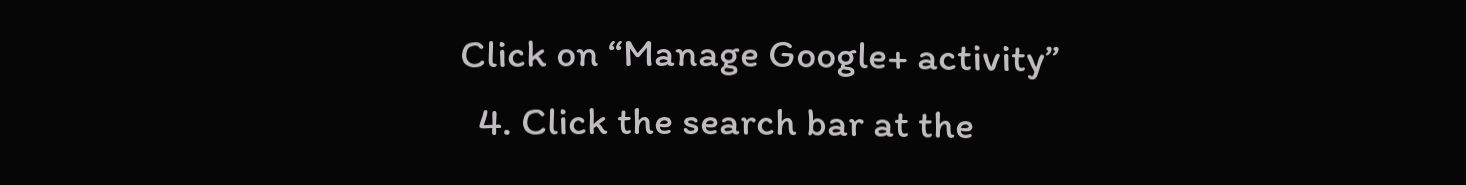Click on “Manage Google+ activity”
  4. Click the search bar at the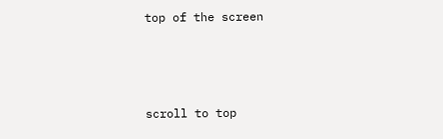top of the screen



scroll to top